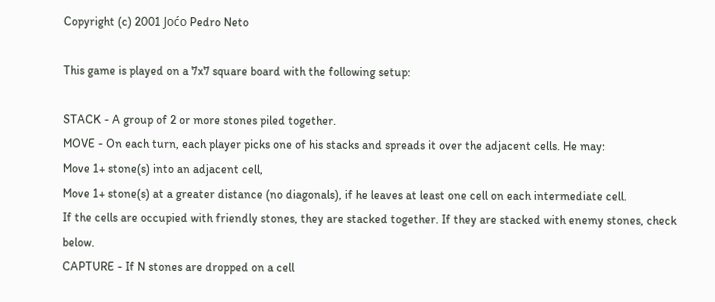Copyright (c) 2001 Joćo Pedro Neto

This game is played on a 7x7 square board with the following setup:

STACK - A group of 2 or more stones piled together.
MOVE - On each turn, each player picks one of his stacks and spreads it over the adjacent cells. He may:
Move 1+ stone(s) into an adjacent cell,
Move 1+ stone(s) at a greater distance (no diagonals), if he leaves at least one cell on each intermediate cell.
If the cells are occupied with friendly stones, they are stacked together. If they are stacked with enemy stones, check below.
CAPTURE - If N stones are dropped on a cell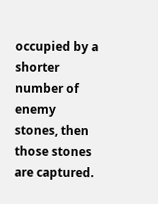occupied by a shorter number of enemy stones, then those stones are captured.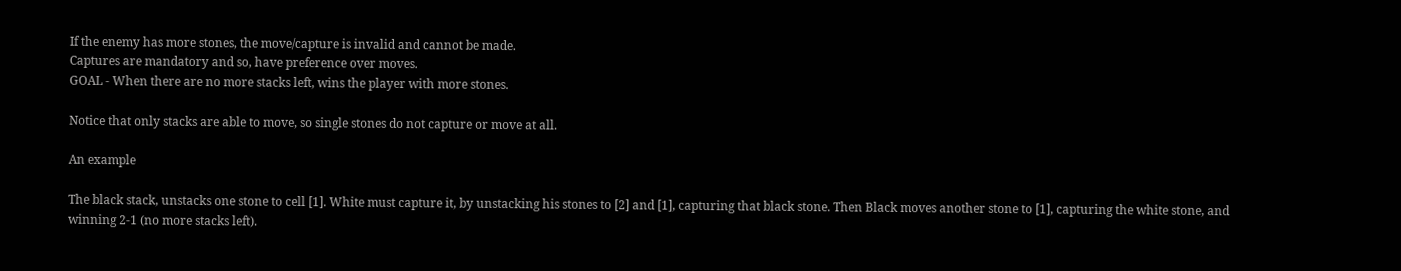If the enemy has more stones, the move/capture is invalid and cannot be made.
Captures are mandatory and so, have preference over moves.
GOAL - When there are no more stacks left, wins the player with more stones.

Notice that only stacks are able to move, so single stones do not capture or move at all.

An example

The black stack, unstacks one stone to cell [1]. White must capture it, by unstacking his stones to [2] and [1], capturing that black stone. Then Black moves another stone to [1], capturing the white stone, and winning 2-1 (no more stacks left).